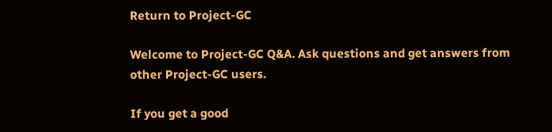Return to Project-GC

Welcome to Project-GC Q&A. Ask questions and get answers from other Project-GC users.

If you get a good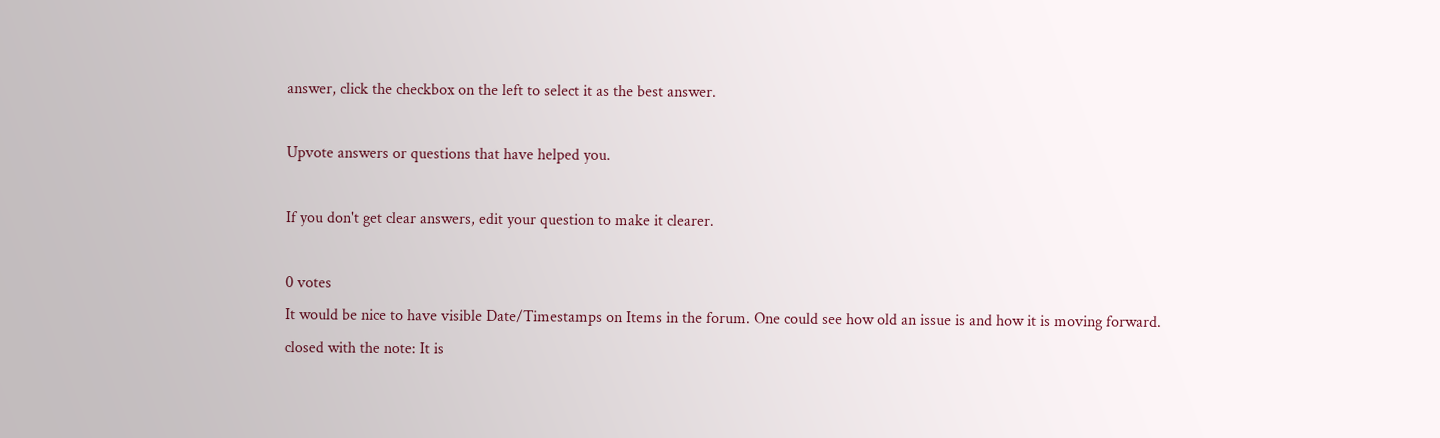answer, click the checkbox on the left to select it as the best answer.

Upvote answers or questions that have helped you.

If you don't get clear answers, edit your question to make it clearer.

0 votes
It would be nice to have visible Date/Timestamps on Items in the forum. One could see how old an issue is and how it is moving forward.
closed with the note: It is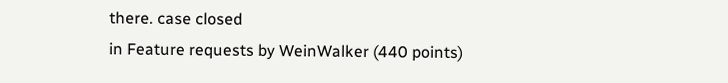there. case closed
in Feature requests by WeinWalker (440 points)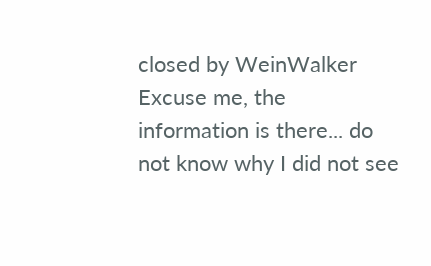closed by WeinWalker
Excuse me, the information is there... do not know why I did not see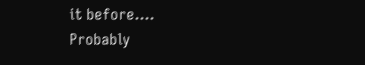it before....
Probably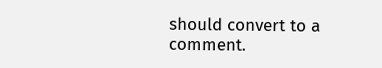should convert to a comment.